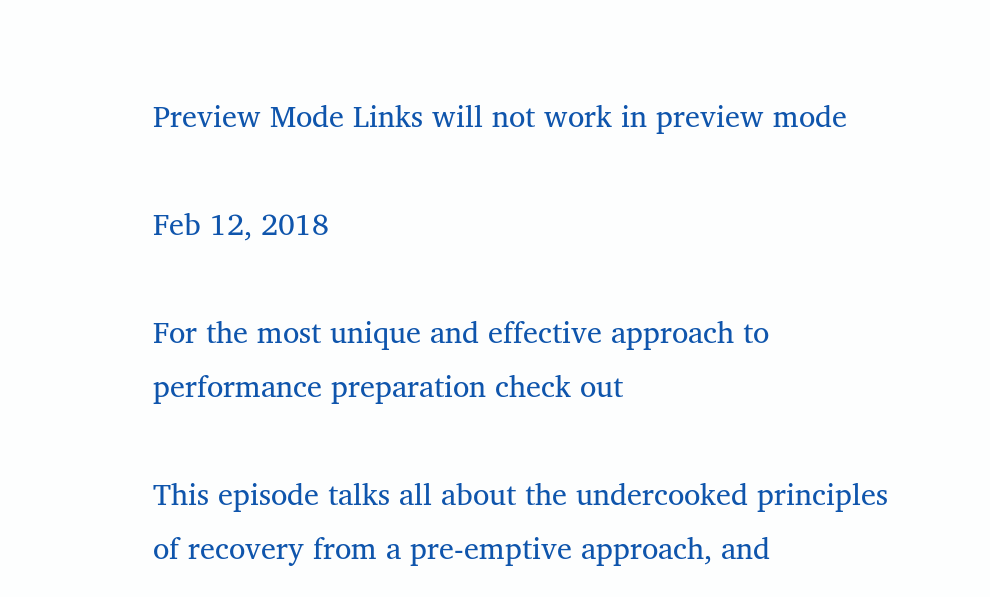Preview Mode Links will not work in preview mode

Feb 12, 2018

For the most unique and effective approach to performance preparation check out

This episode talks all about the undercooked principles of recovery from a pre-emptive approach, and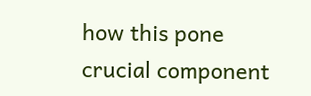how this pone crucial component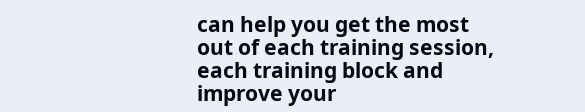can help you get the most out of each training session, each training block and improve your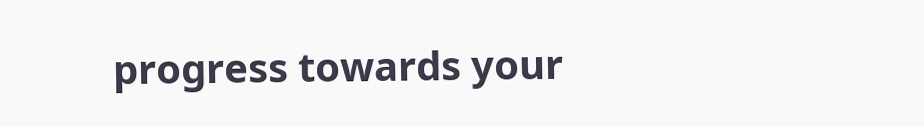progress towards your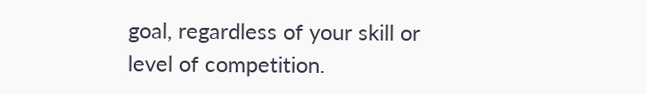goal, regardless of your skill or level of competition.